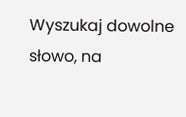Wyszukaj dowolne słowo, na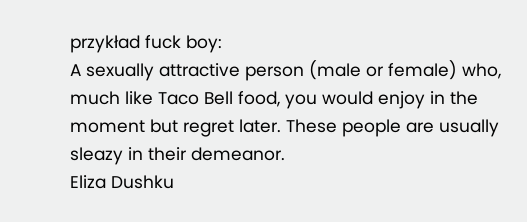przykład fuck boy:
A sexually attractive person (male or female) who, much like Taco Bell food, you would enjoy in the moment but regret later. These people are usually sleazy in their demeanor.
Eliza Dushku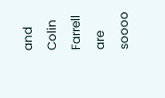and Colin Farrell are soooo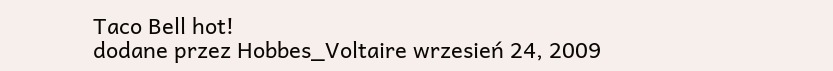Taco Bell hot!
dodane przez Hobbes_Voltaire wrzesień 24, 2009